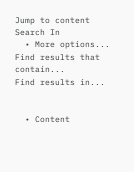Jump to content
Search In
  • More options...
Find results that contain...
Find results in...


  • Content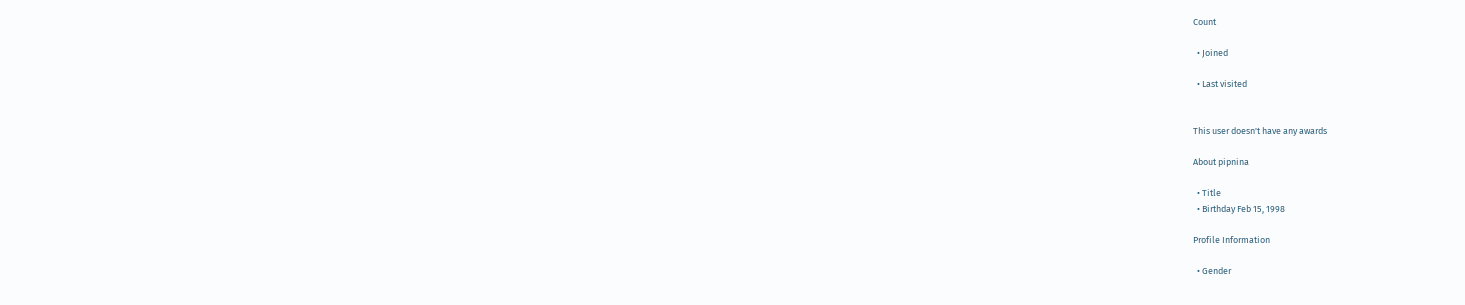Count

  • Joined

  • Last visited


This user doesn't have any awards

About pipnina

  • Title
  • Birthday Feb 15, 1998

Profile Information

  • Gender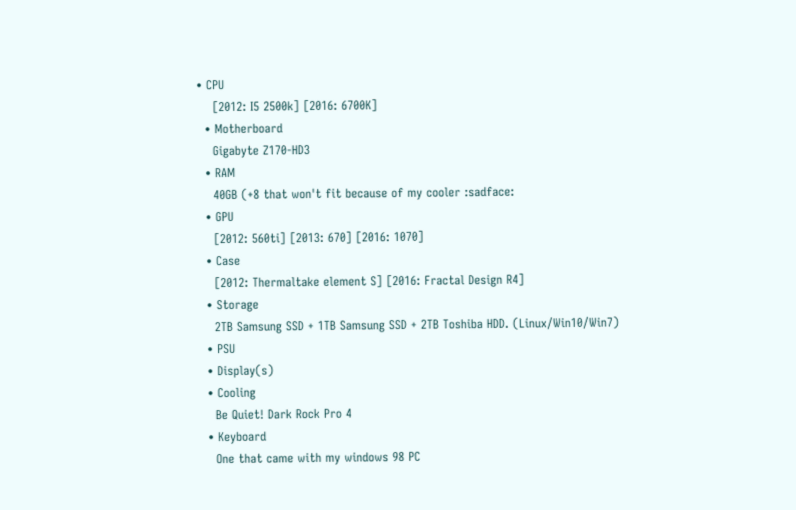• CPU
    [2012: I5 2500k] [2016: 6700K]
  • Motherboard
    Gigabyte Z170-HD3
  • RAM
    40GB (+8 that won't fit because of my cooler :sadface:
  • GPU
    [2012: 560ti] [2013: 670] [2016: 1070]
  • Case
    [2012: Thermaltake element S] [2016: Fractal Design R4]
  • Storage
    2TB Samsung SSD + 1TB Samsung SSD + 2TB Toshiba HDD. (Linux/Win10/Win7)
  • PSU
  • Display(s)
  • Cooling
    Be Quiet! Dark Rock Pro 4
  • Keyboard
    One that came with my windows 98 PC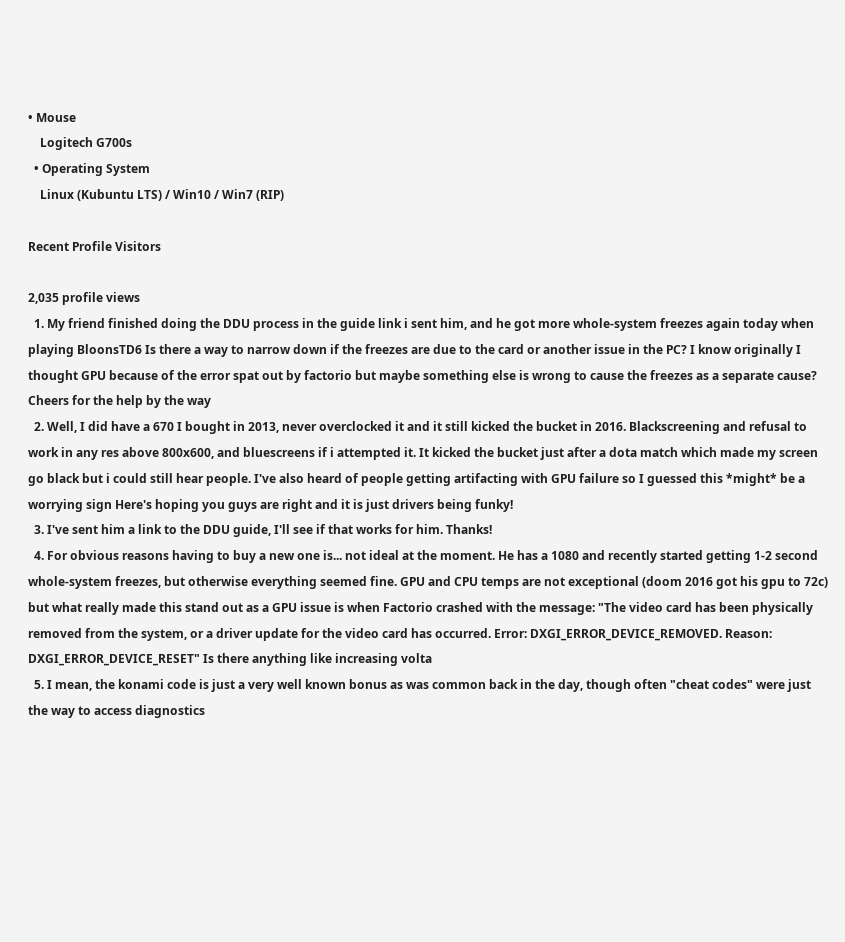• Mouse
    Logitech G700s
  • Operating System
    Linux (Kubuntu LTS) / Win10 / Win7 (RIP)

Recent Profile Visitors

2,035 profile views
  1. My friend finished doing the DDU process in the guide link i sent him, and he got more whole-system freezes again today when playing BloonsTD6 Is there a way to narrow down if the freezes are due to the card or another issue in the PC? I know originally I thought GPU because of the error spat out by factorio but maybe something else is wrong to cause the freezes as a separate cause? Cheers for the help by the way
  2. Well, I did have a 670 I bought in 2013, never overclocked it and it still kicked the bucket in 2016. Blackscreening and refusal to work in any res above 800x600, and bluescreens if i attempted it. It kicked the bucket just after a dota match which made my screen go black but i could still hear people. I've also heard of people getting artifacting with GPU failure so I guessed this *might* be a worrying sign Here's hoping you guys are right and it is just drivers being funky!
  3. I've sent him a link to the DDU guide, I'll see if that works for him. Thanks!
  4. For obvious reasons having to buy a new one is... not ideal at the moment. He has a 1080 and recently started getting 1-2 second whole-system freezes, but otherwise everything seemed fine. GPU and CPU temps are not exceptional (doom 2016 got his gpu to 72c) but what really made this stand out as a GPU issue is when Factorio crashed with the message: "The video card has been physically removed from the system, or a driver update for the video card has occurred. Error: DXGI_ERROR_DEVICE_REMOVED. Reason: DXGI_ERROR_DEVICE_RESET" Is there anything like increasing volta
  5. I mean, the konami code is just a very well known bonus as was common back in the day, though often "cheat codes" were just the way to access diagnostics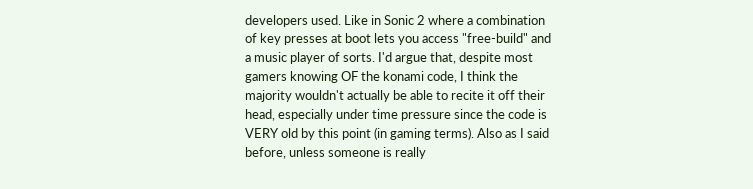developers used. Like in Sonic 2 where a combination of key presses at boot lets you access "free-build" and a music player of sorts. I'd argue that, despite most gamers knowing OF the konami code, I think the majority wouldn't actually be able to recite it off their head, especially under time pressure since the code is VERY old by this point (in gaming terms). Also as I said before, unless someone is really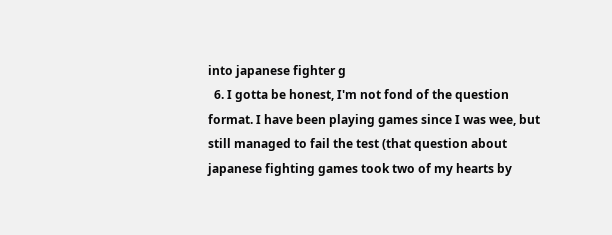into japanese fighter g
  6. I gotta be honest, I'm not fond of the question format. I have been playing games since I was wee, but still managed to fail the test (that question about japanese fighting games took two of my hearts by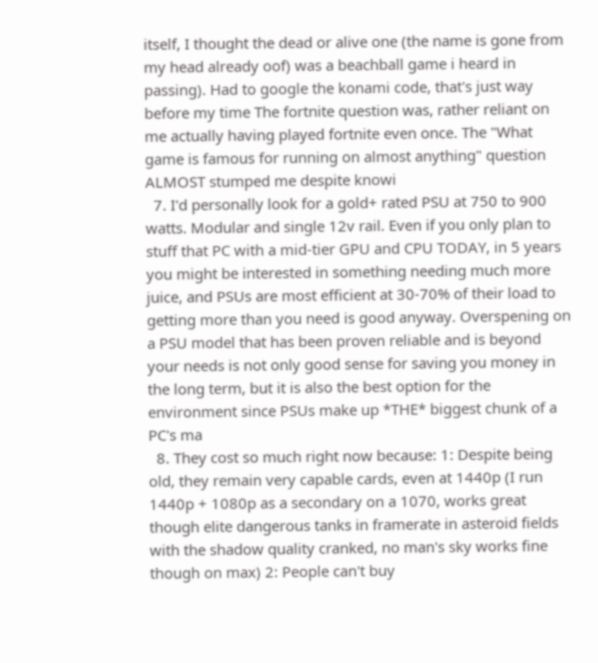itself, I thought the dead or alive one (the name is gone from my head already oof) was a beachball game i heard in passing). Had to google the konami code, that's just way before my time The fortnite question was, rather reliant on me actually having played fortnite even once. The "What game is famous for running on almost anything" question ALMOST stumped me despite knowi
  7. I'd personally look for a gold+ rated PSU at 750 to 900 watts. Modular and single 12v rail. Even if you only plan to stuff that PC with a mid-tier GPU and CPU TODAY, in 5 years you might be interested in something needing much more juice, and PSUs are most efficient at 30-70% of their load to getting more than you need is good anyway. Overspening on a PSU model that has been proven reliable and is beyond your needs is not only good sense for saving you money in the long term, but it is also the best option for the environment since PSUs make up *THE* biggest chunk of a PC's ma
  8. They cost so much right now because: 1: Despite being old, they remain very capable cards, even at 1440p (I run 1440p + 1080p as a secondary on a 1070, works great though elite dangerous tanks in framerate in asteroid fields with the shadow quality cranked, no man's sky works fine though on max) 2: People can't buy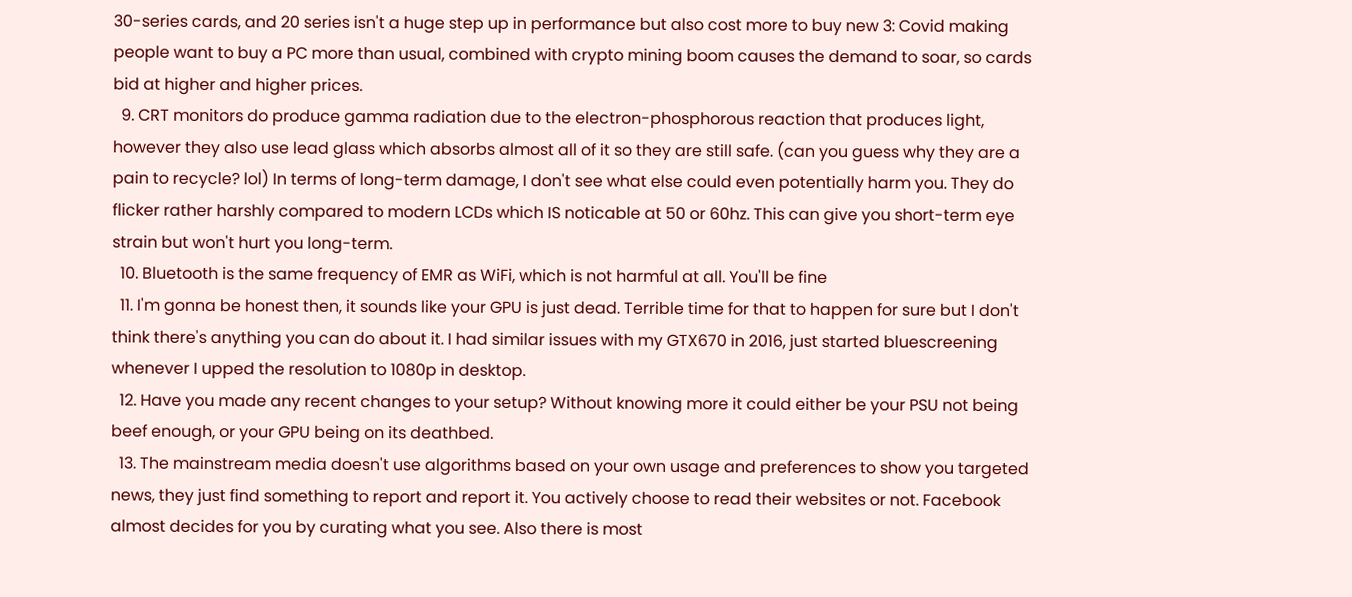30-series cards, and 20 series isn't a huge step up in performance but also cost more to buy new 3: Covid making people want to buy a PC more than usual, combined with crypto mining boom causes the demand to soar, so cards bid at higher and higher prices.
  9. CRT monitors do produce gamma radiation due to the electron-phosphorous reaction that produces light, however they also use lead glass which absorbs almost all of it so they are still safe. (can you guess why they are a pain to recycle? lol) In terms of long-term damage, I don't see what else could even potentially harm you. They do flicker rather harshly compared to modern LCDs which IS noticable at 50 or 60hz. This can give you short-term eye strain but won't hurt you long-term.
  10. Bluetooth is the same frequency of EMR as WiFi, which is not harmful at all. You'll be fine
  11. I'm gonna be honest then, it sounds like your GPU is just dead. Terrible time for that to happen for sure but I don't think there's anything you can do about it. I had similar issues with my GTX670 in 2016, just started bluescreening whenever I upped the resolution to 1080p in desktop.
  12. Have you made any recent changes to your setup? Without knowing more it could either be your PSU not being beef enough, or your GPU being on its deathbed.
  13. The mainstream media doesn't use algorithms based on your own usage and preferences to show you targeted news, they just find something to report and report it. You actively choose to read their websites or not. Facebook almost decides for you by curating what you see. Also there is most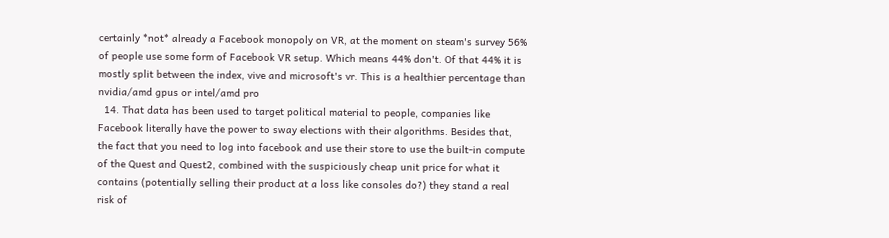certainly *not* already a Facebook monopoly on VR, at the moment on steam's survey 56% of people use some form of Facebook VR setup. Which means 44% don't. Of that 44% it is mostly split between the index, vive and microsoft's vr. This is a healthier percentage than nvidia/amd gpus or intel/amd pro
  14. That data has been used to target political material to people, companies like Facebook literally have the power to sway elections with their algorithms. Besides that, the fact that you need to log into facebook and use their store to use the built-in compute of the Quest and Quest2, combined with the suspiciously cheap unit price for what it contains (potentially selling their product at a loss like consoles do?) they stand a real risk of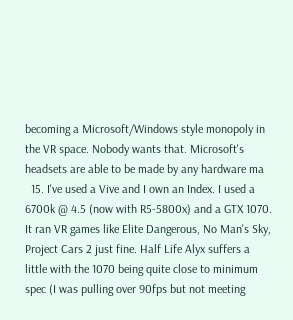becoming a Microsoft/Windows style monopoly in the VR space. Nobody wants that. Microsoft's headsets are able to be made by any hardware ma
  15. I've used a Vive and I own an Index. I used a 6700k @ 4.5 (now with R5-5800x) and a GTX 1070. It ran VR games like Elite Dangerous, No Man's Sky, Project Cars 2 just fine. Half Life Alyx suffers a little with the 1070 being quite close to minimum spec (I was pulling over 90fps but not meeting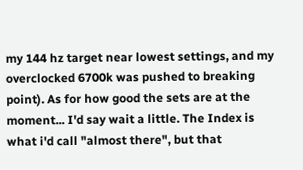my 144 hz target near lowest settings, and my overclocked 6700k was pushed to breaking point). As for how good the sets are at the moment... I'd say wait a little. The Index is what i'd call "almost there", but that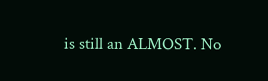is still an ALMOST. No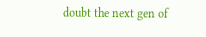doubt the next gen of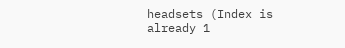headsets (Index is already 1